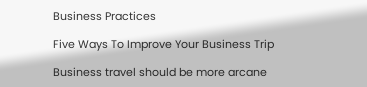Business Practices

Five Ways To Improve Your Business Trip

Business travel should be more arcane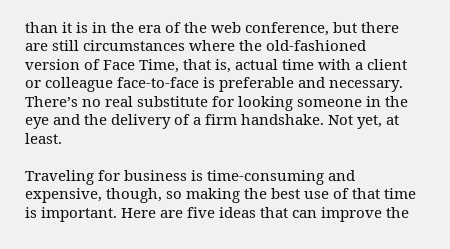than it is in the era of the web conference, but there are still circumstances where the old-fashioned version of Face Time, that is, actual time with a client or colleague face-to-face is preferable and necessary. There’s no real substitute for looking someone in the eye and the delivery of a firm handshake. Not yet, at least.

Traveling for business is time-consuming and expensive, though, so making the best use of that time is important. Here are five ideas that can improve the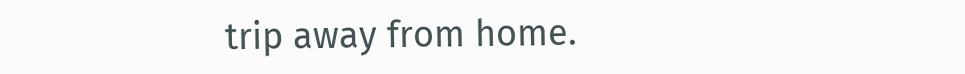trip away from home.